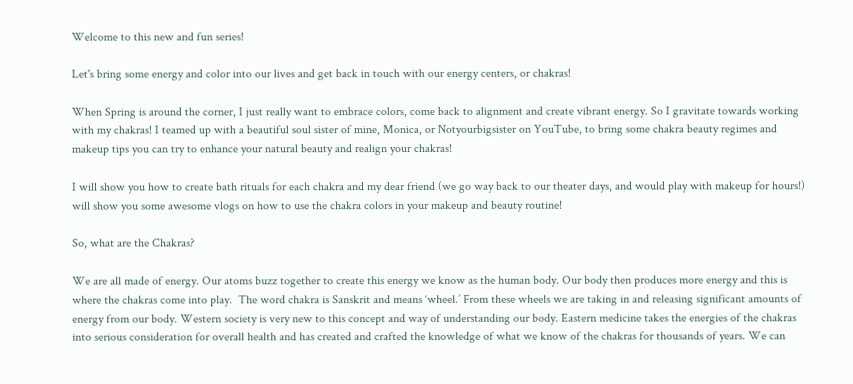Welcome to this new and fun series!

Let's bring some energy and color into our lives and get back in touch with our energy centers, or chakras!

When Spring is around the corner, I just really want to embrace colors, come back to alignment and create vibrant energy. So I gravitate towards working with my chakras! I teamed up with a beautiful soul sister of mine, Monica, or Notyourbigsister on YouTube, to bring some chakra beauty regimes and makeup tips you can try to enhance your natural beauty and realign your chakras!

I will show you how to create bath rituals for each chakra and my dear friend (we go way back to our theater days, and would play with makeup for hours!) will show you some awesome vlogs on how to use the chakra colors in your makeup and beauty routine!

So, what are the Chakras?

We are all made of energy. Our atoms buzz together to create this energy we know as the human body. Our body then produces more energy and this is where the chakras come into play.  The word chakra is Sanskrit and means ‘wheel.’ From these wheels we are taking in and releasing significant amounts of energy from our body. Western society is very new to this concept and way of understanding our body. Eastern medicine takes the energies of the chakras into serious consideration for overall health and has created and crafted the knowledge of what we know of the chakras for thousands of years. We can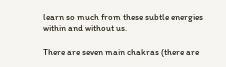learn so much from these subtle energies within and without us.

There are seven main chakras (there are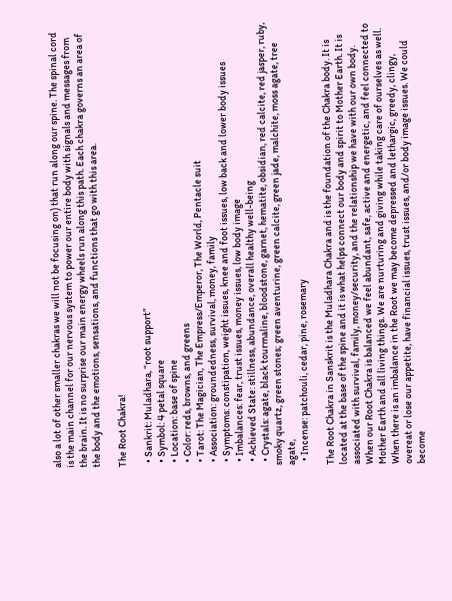also a lot of other smaller chakras we will not be focusing on) that run along our spine. The spinal cord is the main channel for our nervous system to power our entire body with signals and messages from the brain. It is no surprise our main energy wheels run along this path. Each chakra governs an area of the body and the emotions, sensations, and functions that go with this area.

The Root Chakra!

  • Sankrit: Muladhara, “root support”
  • Symbol: 4 petal square
  • Location: base of spine
  • Color: reds, browns, and greens
  • Tarot: The Magician, The Empress/Emperor, The World, Pentacle suit
  • Association: groundedness, survival, money, family
  • Symptoms: constipation, weight issues, knee and foot issues, low back and lower body issues
  • Imbalances: fear, trust issues, money issues, low body image
  • Achieved State: stillness, abundance, overall healthy well-being
  • Crystals: agate, black tourmaline, bloodstone, garnet, hematite, obsidian, red calcite, red jasper, ruby, smoky quartz, green stones; green aventurine, green calcite, green jade, malchite, moss agate, tree agate,
  • Incense: patchouli, cedar, pine, rosemary

The Root Chakra in Sanskrit is the Muladhara Chakra and is the foundation of the Chakra body. It is located at the base of the spine and it is what helps connect our body and spirit to Mother Earth. It is associated with survival, family, money/security, and the relationship we have with our own body. When our Root Chakra is balanced we feel abundant, safe, active and energetic, and feel connected to Mother Earth and all living things. We are nurturing and giving while taking care of ourselves as well. When there is an imbalance in the Root we may become depressed and lethargic, greedy, clingy, overeat or lose our appetite, have financial issues, trust issues, and/or body image issues. We could become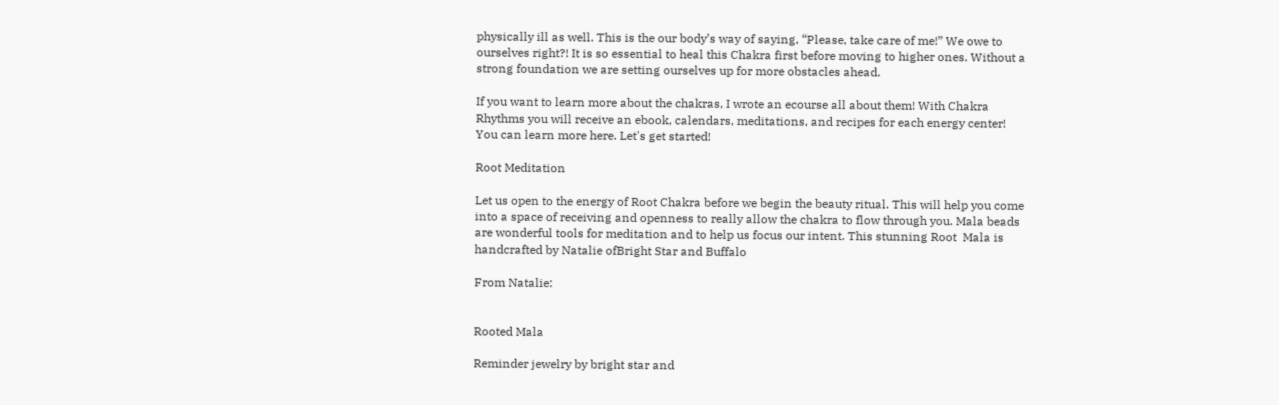physically ill as well. This is the our body’s way of saying, “Please, take care of me!” We owe to ourselves right?! It is so essential to heal this Chakra first before moving to higher ones. Without a strong foundation we are setting ourselves up for more obstacles ahead.

If you want to learn more about the chakras, I wrote an ecourse all about them! With Chakra Rhythms you will receive an ebook, calendars, meditations, and recipes for each energy center! You can learn more here. Let's get started!

Root Meditation

Let us open to the energy of Root Chakra before we begin the beauty ritual. This will help you come into a space of receiving and openness to really allow the chakra to flow through you. Mala beads are wonderful tools for meditation and to help us focus our intent. This stunning Root  Mala is handcrafted by Natalie ofBright Star and Buffalo

From Natalie:


Rooted Mala

Reminder jewelry by bright star and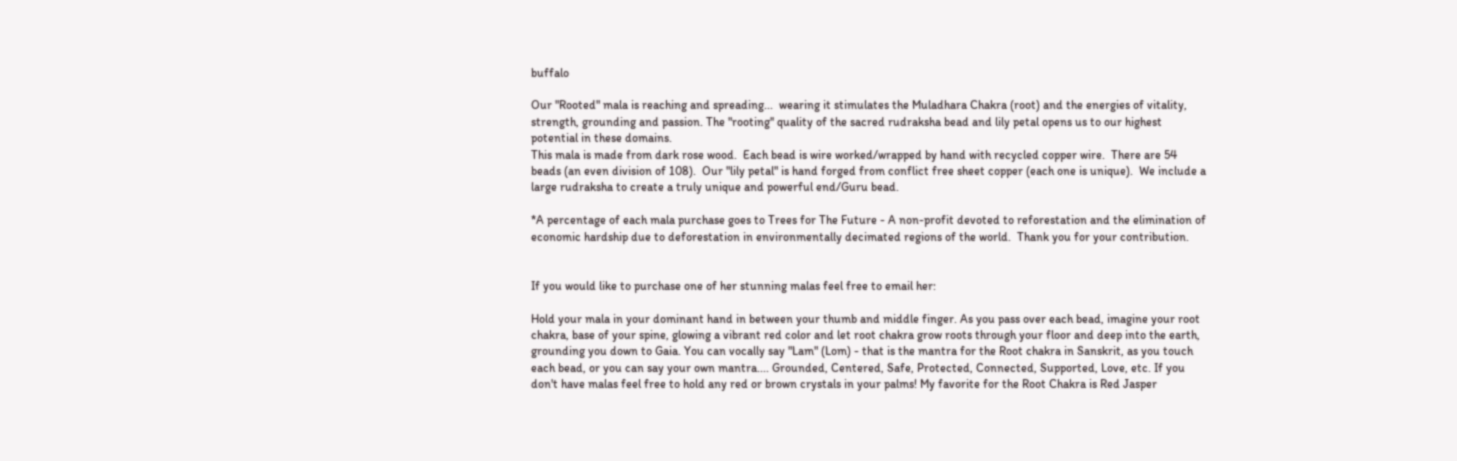buffalo

Our "Rooted" mala is reaching and spreading...  wearing it stimulates the Muladhara Chakra (root) and the energies of vitality, strength, grounding and passion. The "rooting'' quality of the sacred rudraksha bead and lily petal opens us to our highest potential in these domains.
This mala is made from dark rose wood.  Each bead is wire worked/wrapped by hand with recycled copper wire.  There are 54 beads (an even division of 108).  Our "lily petal" is hand forged from conflict free sheet copper (each one is unique).  We include a large rudraksha to create a truly unique and powerful end/Guru bead.

*A percentage of each mala purchase goes to Trees for The Future - A non-profit devoted to reforestation and the elimination of economic hardship due to deforestation in environmentally decimated regions of the world.  Thank you for your contribution.


If you would like to purchase one of her stunning malas feel free to email her:

Hold your mala in your dominant hand in between your thumb and middle finger. As you pass over each bead, imagine your root chakra, base of your spine, glowing a vibrant red color and let root chakra grow roots through your floor and deep into the earth, grounding you down to Gaia. You can vocally say "Lam" (Lom) - that is the mantra for the Root chakra in Sanskrit, as you touch each bead, or you can say your own mantra.... Grounded, Centered, Safe, Protected, Connected, Supported, Love, etc. If you don't have malas feel free to hold any red or brown crystals in your palms! My favorite for the Root Chakra is Red Jasper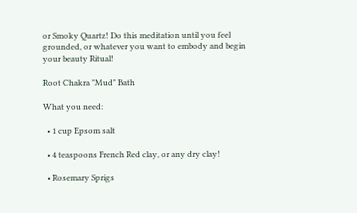or Smoky Quartz! Do this meditation until you feel grounded, or whatever you want to embody and begin your beauty Ritual!

Root Chakra "Mud" Bath

What you need:

  • 1 cup Epsom salt

  • 4 teaspoons French Red clay, or any dry clay!

  • Rosemary Sprigs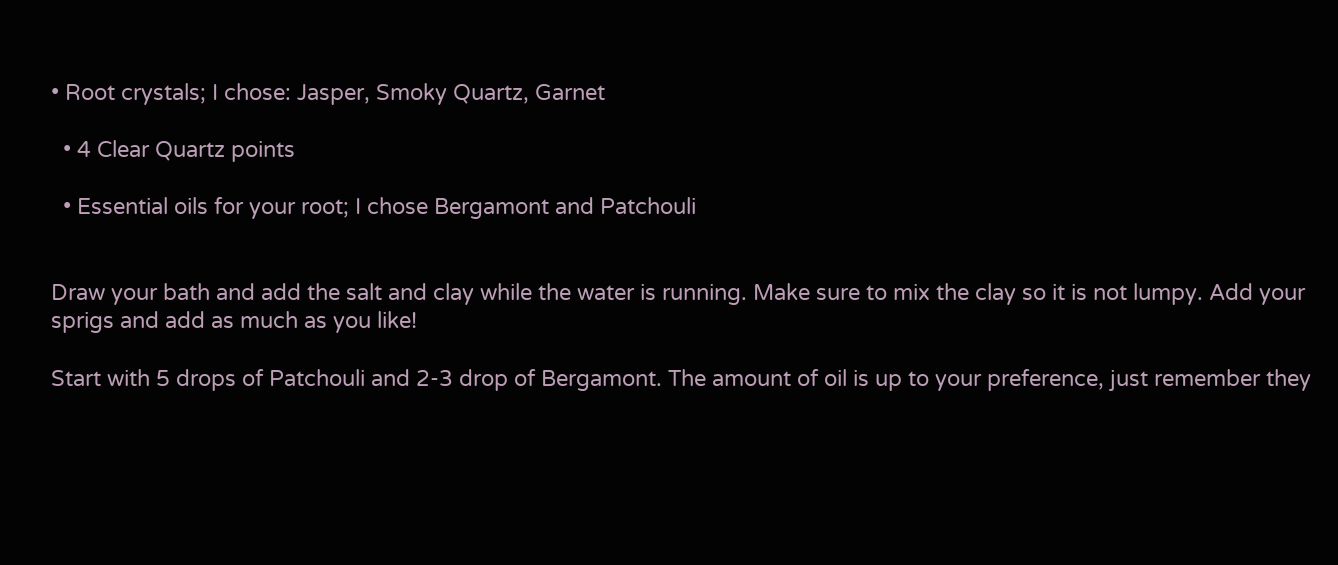• Root crystals; I chose: Jasper, Smoky Quartz, Garnet

  • 4 Clear Quartz points

  • Essential oils for your root; I chose Bergamont and Patchouli


Draw your bath and add the salt and clay while the water is running. Make sure to mix the clay so it is not lumpy. Add your sprigs and add as much as you like!

Start with 5 drops of Patchouli and 2-3 drop of Bergamont. The amount of oil is up to your preference, just remember they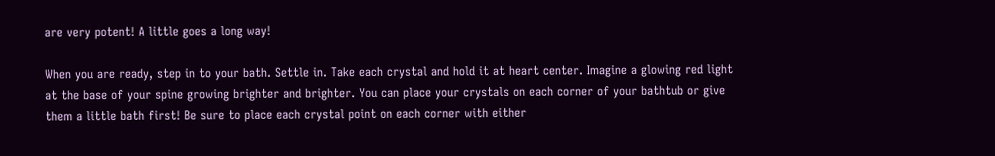are very potent! A little goes a long way!

When you are ready, step in to your bath. Settle in. Take each crystal and hold it at heart center. Imagine a glowing red light at the base of your spine growing brighter and brighter. You can place your crystals on each corner of your bathtub or give them a little bath first! Be sure to place each crystal point on each corner with either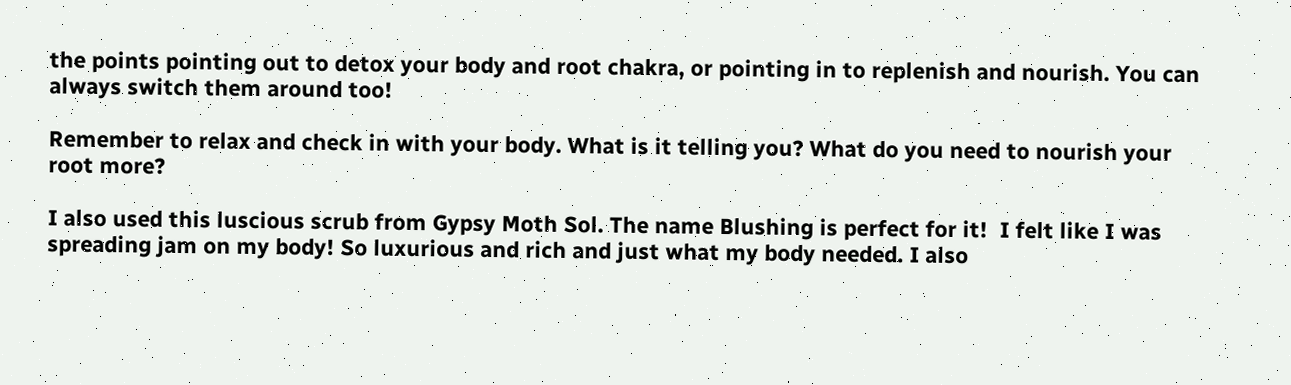the points pointing out to detox your body and root chakra, or pointing in to replenish and nourish. You can always switch them around too!

Remember to relax and check in with your body. What is it telling you? What do you need to nourish your root more?

I also used this luscious scrub from Gypsy Moth Sol. The name Blushing is perfect for it!  I felt like I was spreading jam on my body! So luxurious and rich and just what my body needed. I also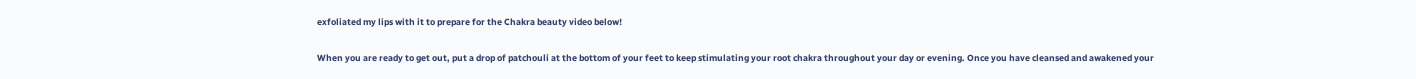exfoliated my lips with it to prepare for the Chakra beauty video below!

When you are ready to get out, put a drop of patchouli at the bottom of your feet to keep stimulating your root chakra throughout your day or evening. Once you have cleansed and awakened your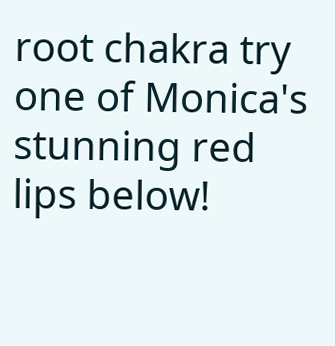root chakra try one of Monica's stunning red lips below!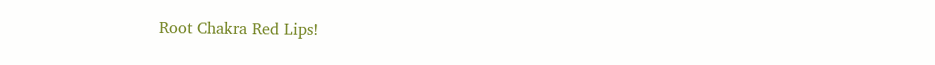Root Chakra Red Lips!